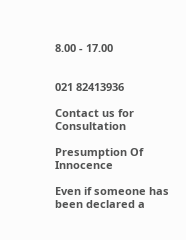8.00 - 17.00


021 82413936

Contact us for Consultation

Presumption Of Innocence

Even if someone has been declared a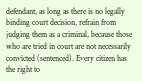defendant, as long as there is no legally binding court decision, refrain from judging them as a criminal, because those who are tried in court are not necessarily convicted (sentenced). Every citizen has the right to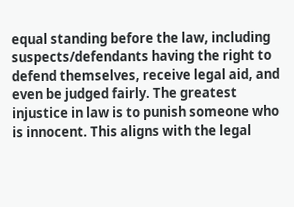equal standing before the law, including suspects/defendants having the right to defend themselves, receive legal aid, and even be judged fairly. The greatest injustice in law is to punish someone who is innocent. This aligns with the legal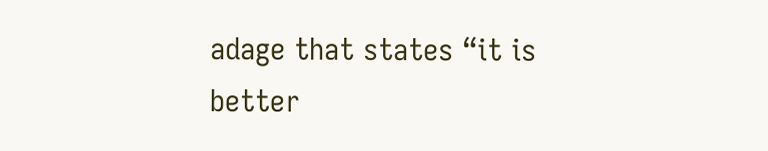adage that states “it is better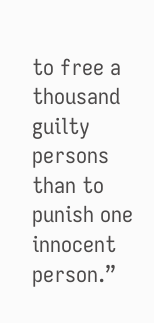to free a thousand guilty persons than to punish one innocent person.”